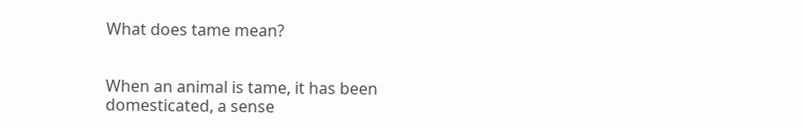What does tame mean?


When an animal is tame, it has been domesticated, a sense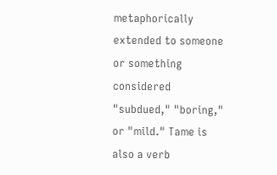metaphorically extended to someone or something considered "subdued," "boring," or "mild." Tame is also a verb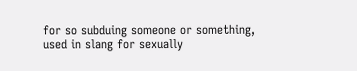for so subduing someone or something, used in slang for sexually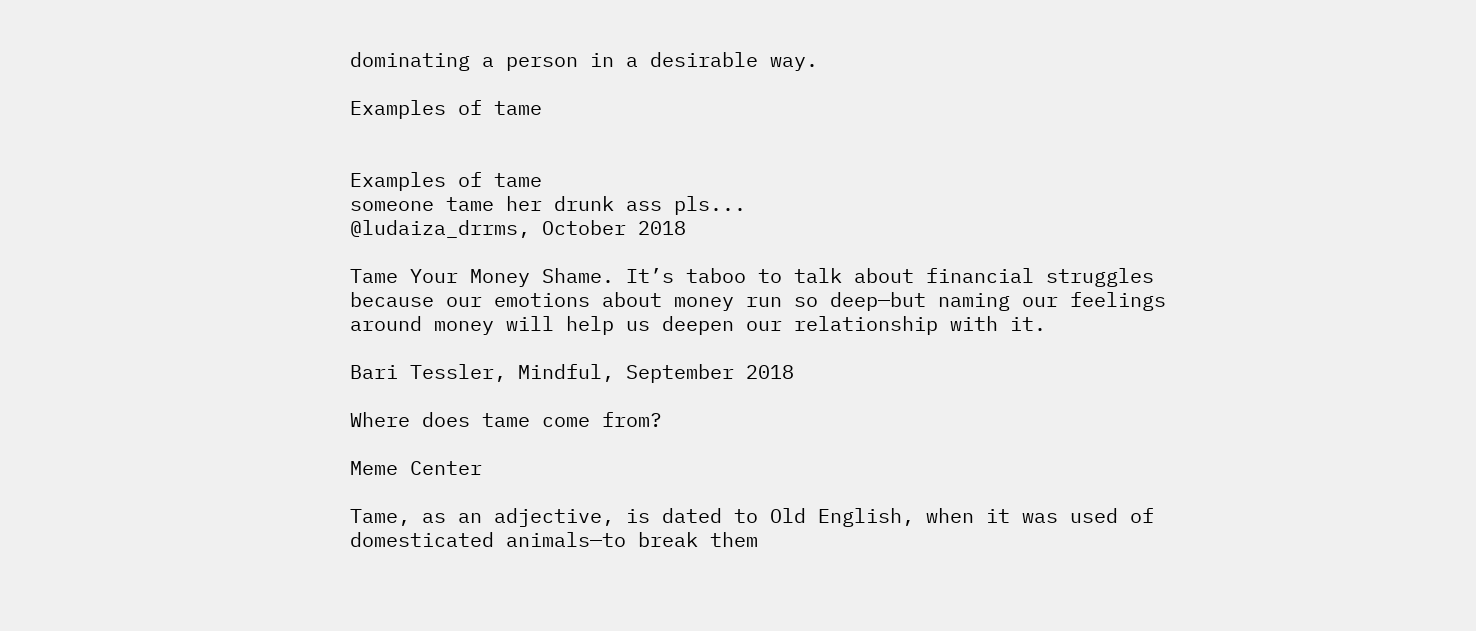dominating a person in a desirable way.

Examples of tame


Examples of tame
someone tame her drunk ass pls...
@ludaiza_drrms, October 2018

Tame Your Money Shame. It’s taboo to talk about financial struggles because our emotions about money run so deep—but naming our feelings around money will help us deepen our relationship with it.

Bari Tessler, Mindful, September 2018

Where does tame come from?

Meme Center

Tame, as an adjective, is dated to Old English, when it was used of domesticated animals—to break them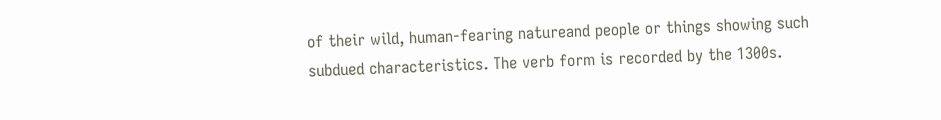of their wild, human-fearing natureand people or things showing such subdued characteristics. The verb form is recorded by the 1300s.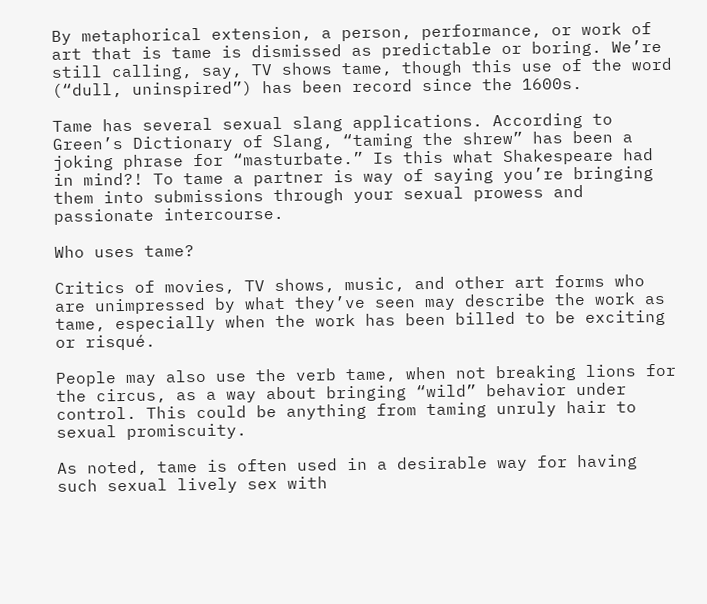By metaphorical extension, a person, performance, or work of art that is tame is dismissed as predictable or boring. We’re still calling, say, TV shows tame, though this use of the word (“dull, uninspired”) has been record since the 1600s.

Tame has several sexual slang applications. According to Green’s Dictionary of Slang, “taming the shrew” has been a joking phrase for “masturbate.” Is this what Shakespeare had in mind?! To tame a partner is way of saying you’re bringing them into submissions through your sexual prowess and passionate intercourse.

Who uses tame?

Critics of movies, TV shows, music, and other art forms who are unimpressed by what they’ve seen may describe the work as tame, especially when the work has been billed to be exciting or risqué.

People may also use the verb tame, when not breaking lions for the circus, as a way about bringing “wild” behavior under control. This could be anything from taming unruly hair to sexual promiscuity.

As noted, tame is often used in a desirable way for having such sexual lively sex with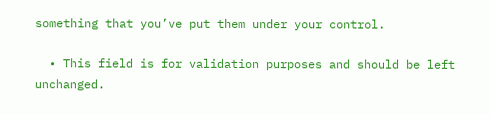something that you’ve put them under your control.

  • This field is for validation purposes and should be left unchanged.